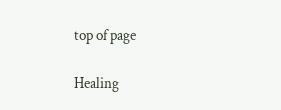top of page

Healing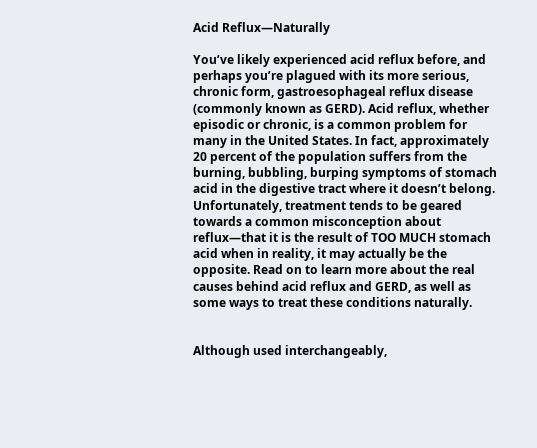Acid Reflux—Naturally

You’ve likely experienced acid reflux before, and perhaps you’re plagued with its more serious, chronic form, gastroesophageal reflux disease (commonly known as GERD). Acid reflux, whether episodic or chronic, is a common problem for many in the United States. In fact, approximately 20 percent of the population suffers from the burning, bubbling, burping symptoms of stomach acid in the digestive tract where it doesn’t belong. Unfortunately, treatment tends to be geared towards a common misconception about reflux—that it is the result of TOO MUCH stomach acid when in reality, it may actually be the opposite. Read on to learn more about the real causes behind acid reflux and GERD, as well as some ways to treat these conditions naturally.


Although used interchangeably,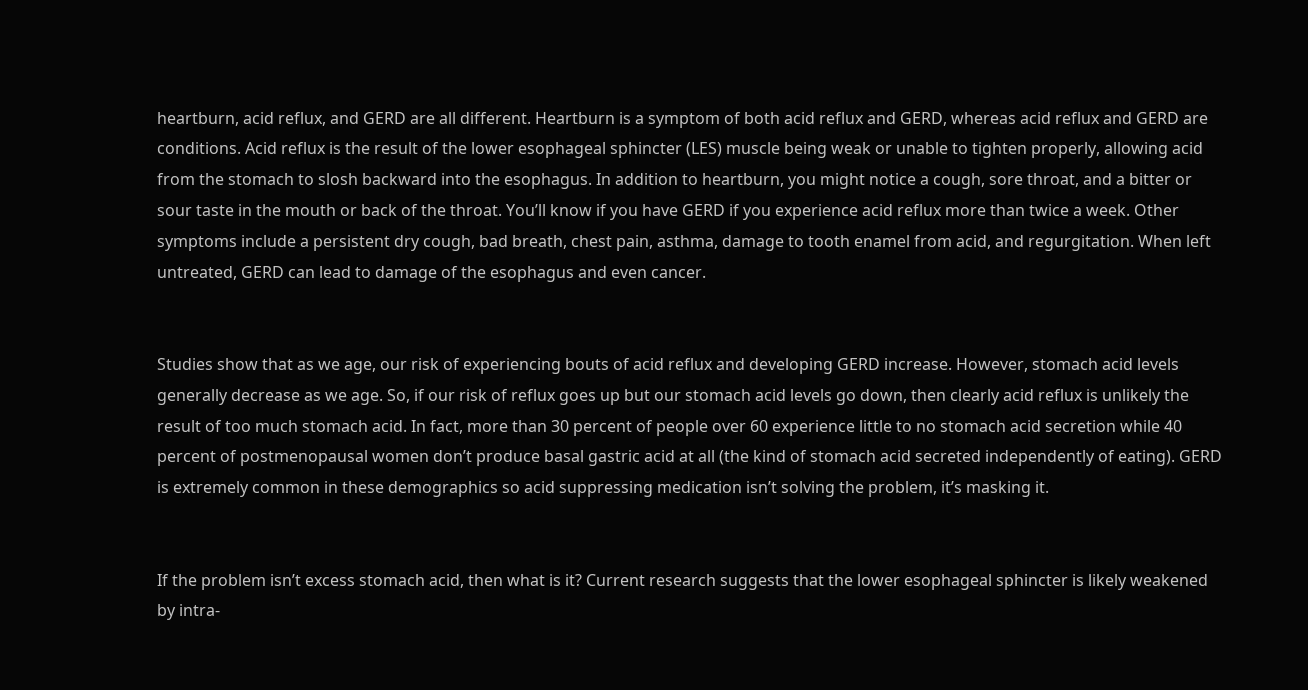heartburn, acid reflux, and GERD are all different. Heartburn is a symptom of both acid reflux and GERD, whereas acid reflux and GERD are conditions. Acid reflux is the result of the lower esophageal sphincter (LES) muscle being weak or unable to tighten properly, allowing acid from the stomach to slosh backward into the esophagus. In addition to heartburn, you might notice a cough, sore throat, and a bitter or sour taste in the mouth or back of the throat. You’ll know if you have GERD if you experience acid reflux more than twice a week. Other symptoms include a persistent dry cough, bad breath, chest pain, asthma, damage to tooth enamel from acid, and regurgitation. When left untreated, GERD can lead to damage of the esophagus and even cancer.


Studies show that as we age, our risk of experiencing bouts of acid reflux and developing GERD increase. However, stomach acid levels generally decrease as we age. So, if our risk of reflux goes up but our stomach acid levels go down, then clearly acid reflux is unlikely the result of too much stomach acid. In fact, more than 30 percent of people over 60 experience little to no stomach acid secretion while 40 percent of postmenopausal women don’t produce basal gastric acid at all (the kind of stomach acid secreted independently of eating). GERD is extremely common in these demographics so acid suppressing medication isn’t solving the problem, it’s masking it.


If the problem isn’t excess stomach acid, then what is it? Current research suggests that the lower esophageal sphincter is likely weakened by intra-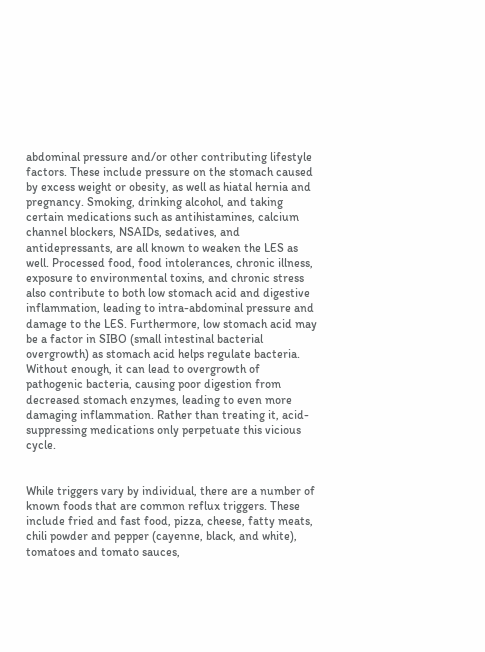abdominal pressure and/or other contributing lifestyle factors. These include pressure on the stomach caused by excess weight or obesity, as well as hiatal hernia and pregnancy. Smoking, drinking alcohol, and taking certain medications such as antihistamines, calcium channel blockers, NSAIDs, sedatives, and antidepressants, are all known to weaken the LES as well. Processed food, food intolerances, chronic illness, exposure to environmental toxins, and chronic stress also contribute to both low stomach acid and digestive inflammation, leading to intra-abdominal pressure and damage to the LES. Furthermore, low stomach acid may be a factor in SIBO (small intestinal bacterial overgrowth) as stomach acid helps regulate bacteria. Without enough, it can lead to overgrowth of pathogenic bacteria, causing poor digestion from decreased stomach enzymes, leading to even more damaging inflammation. Rather than treating it, acid-suppressing medications only perpetuate this vicious cycle.


While triggers vary by individual, there are a number of known foods that are common reflux triggers. These include fried and fast food, pizza, cheese, fatty meats, chili powder and pepper (cayenne, black, and white), tomatoes and tomato sauces,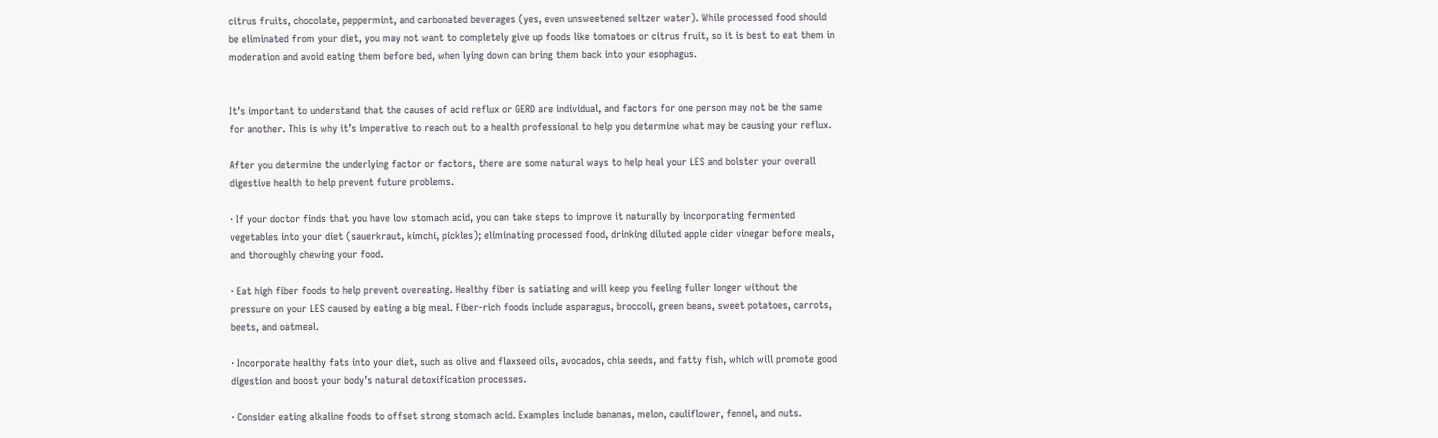citrus fruits, chocolate, peppermint, and carbonated beverages (yes, even unsweetened seltzer water). While processed food should be eliminated from your diet, you may not want to completely give up foods like tomatoes or citrus fruit, so it is best to eat them in moderation and avoid eating them before bed, when lying down can bring them back into your esophagus.


It’s important to understand that the causes of acid reflux or GERD are individual, and factors for one person may not be the same for another. This is why it’s imperative to reach out to a health professional to help you determine what may be causing your reflux.

After you determine the underlying factor or factors, there are some natural ways to help heal your LES and bolster your overall digestive health to help prevent future problems.

· If your doctor finds that you have low stomach acid, you can take steps to improve it naturally by incorporating fermented vegetables into your diet (sauerkraut, kimchi, pickles); eliminating processed food, drinking diluted apple cider vinegar before meals, and thoroughly chewing your food.

· Eat high fiber foods to help prevent overeating. Healthy fiber is satiating and will keep you feeling fuller longer without the pressure on your LES caused by eating a big meal. Fiber-rich foods include asparagus, broccoli, green beans, sweet potatoes, carrots, beets, and oatmeal.

· Incorporate healthy fats into your diet, such as olive and flaxseed oils, avocados, chia seeds, and fatty fish, which will promote good digestion and boost your body’s natural detoxification processes.

· Consider eating alkaline foods to offset strong stomach acid. Examples include bananas, melon, cauliflower, fennel, and nuts.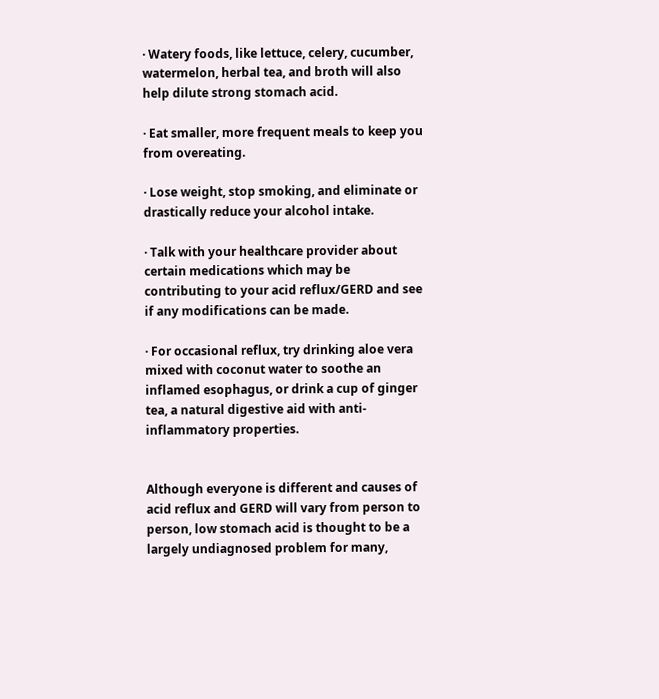· Watery foods, like lettuce, celery, cucumber, watermelon, herbal tea, and broth will also help dilute strong stomach acid.

· Eat smaller, more frequent meals to keep you from overeating.

· Lose weight, stop smoking, and eliminate or drastically reduce your alcohol intake.

· Talk with your healthcare provider about certain medications which may be contributing to your acid reflux/GERD and see if any modifications can be made.

· For occasional reflux, try drinking aloe vera mixed with coconut water to soothe an inflamed esophagus, or drink a cup of ginger tea, a natural digestive aid with anti-inflammatory properties.


Although everyone is different and causes of acid reflux and GERD will vary from person to person, low stomach acid is thought to be a largely undiagnosed problem for many,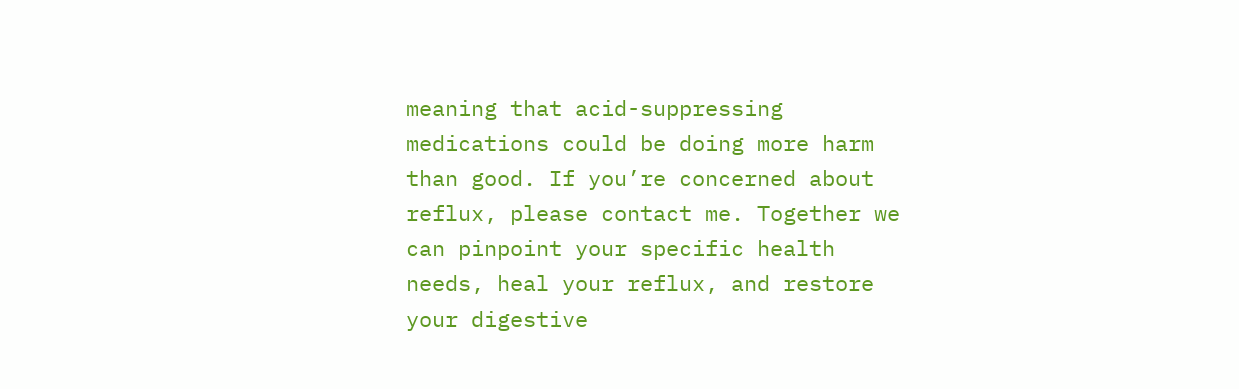meaning that acid-suppressing medications could be doing more harm than good. If you’re concerned about reflux, please contact me. Together we can pinpoint your specific health needs, heal your reflux, and restore your digestive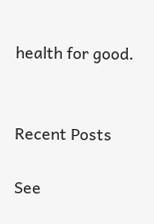health for good.


Recent Posts

See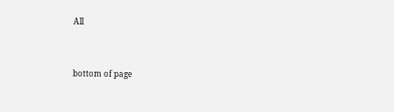All


bottom of page